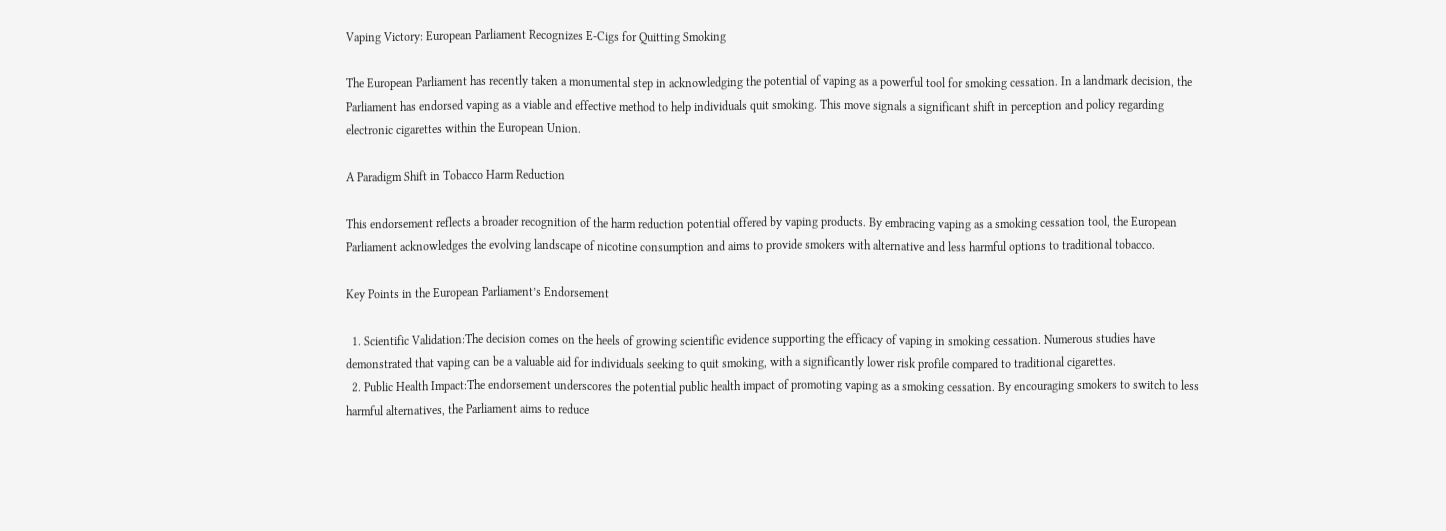Vaping Victory: European Parliament Recognizes E-Cigs for Quitting Smoking

The European Parliament has recently taken a monumental step in acknowledging the potential of vaping as a powerful tool for smoking cessation. In a landmark decision, the Parliament has endorsed vaping as a viable and effective method to help individuals quit smoking. This move signals a significant shift in perception and policy regarding electronic cigarettes within the European Union.

A Paradigm Shift in Tobacco Harm Reduction

This endorsement reflects a broader recognition of the harm reduction potential offered by vaping products. By embracing vaping as a smoking cessation tool, the European Parliament acknowledges the evolving landscape of nicotine consumption and aims to provide smokers with alternative and less harmful options to traditional tobacco.

Key Points in the European Parliament’s Endorsement

  1. Scientific Validation:The decision comes on the heels of growing scientific evidence supporting the efficacy of vaping in smoking cessation. Numerous studies have demonstrated that vaping can be a valuable aid for individuals seeking to quit smoking, with a significantly lower risk profile compared to traditional cigarettes.
  2. Public Health Impact:The endorsement underscores the potential public health impact of promoting vaping as a smoking cessation. By encouraging smokers to switch to less harmful alternatives, the Parliament aims to reduce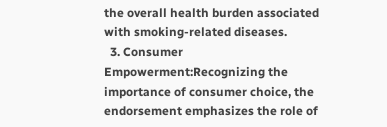the overall health burden associated with smoking-related diseases.
  3. Consumer Empowerment:Recognizing the importance of consumer choice, the endorsement emphasizes the role of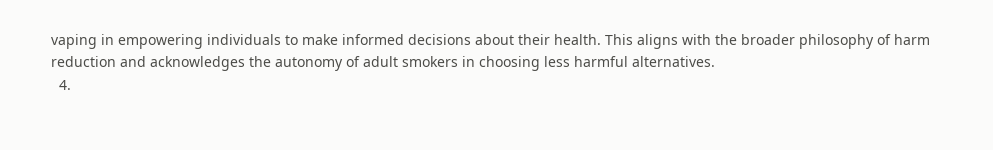vaping in empowering individuals to make informed decisions about their health. This aligns with the broader philosophy of harm reduction and acknowledges the autonomy of adult smokers in choosing less harmful alternatives.
  4.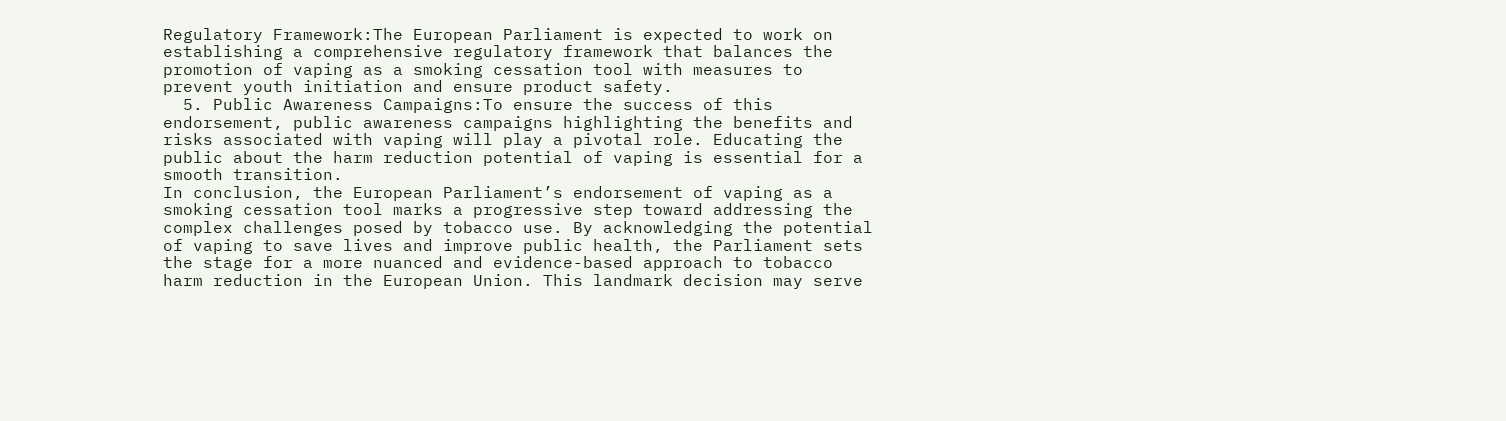Regulatory Framework:The European Parliament is expected to work on establishing a comprehensive regulatory framework that balances the promotion of vaping as a smoking cessation tool with measures to prevent youth initiation and ensure product safety.
  5. Public Awareness Campaigns:To ensure the success of this endorsement, public awareness campaigns highlighting the benefits and risks associated with vaping will play a pivotal role. Educating the public about the harm reduction potential of vaping is essential for a smooth transition.
In conclusion, the European Parliament’s endorsement of vaping as a smoking cessation tool marks a progressive step toward addressing the complex challenges posed by tobacco use. By acknowledging the potential of vaping to save lives and improve public health, the Parliament sets the stage for a more nuanced and evidence-based approach to tobacco harm reduction in the European Union. This landmark decision may serve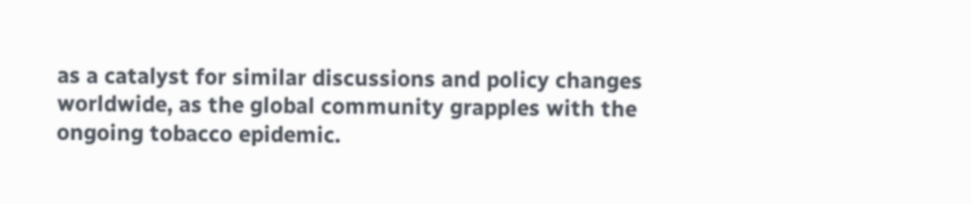as a catalyst for similar discussions and policy changes worldwide, as the global community grapples with the ongoing tobacco epidemic.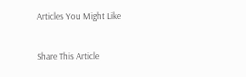Articles You Might Like

Share This Article